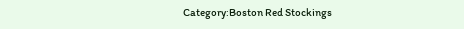Category:Boston Red Stockings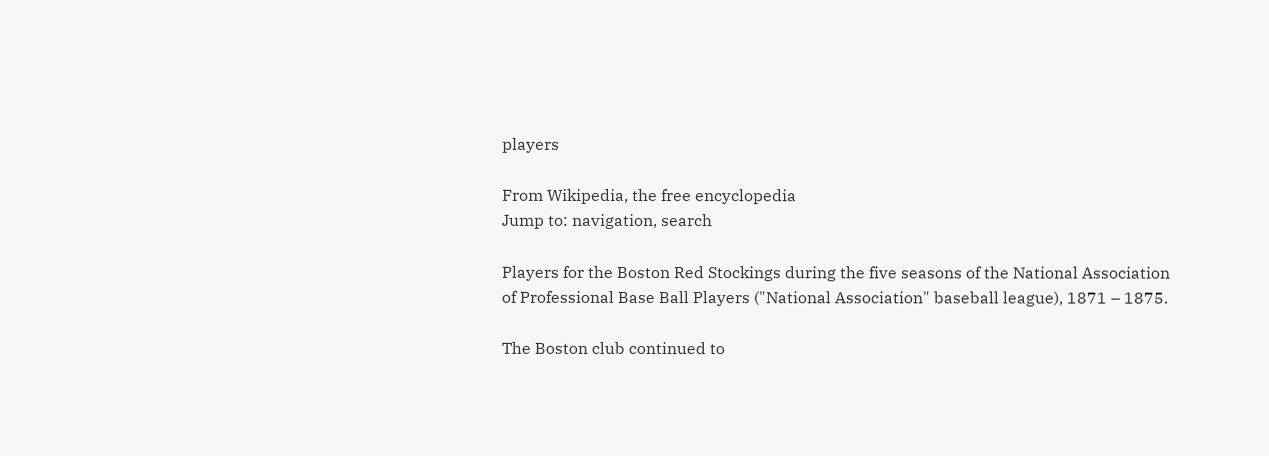players

From Wikipedia, the free encyclopedia
Jump to: navigation, search

Players for the Boston Red Stockings during the five seasons of the National Association of Professional Base Ball Players ("National Association" baseball league), 1871 – 1875.

The Boston club continued to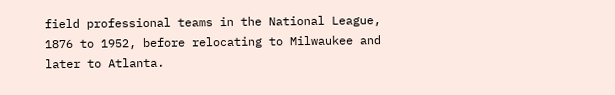field professional teams in the National League, 1876 to 1952, before relocating to Milwaukee and later to Atlanta.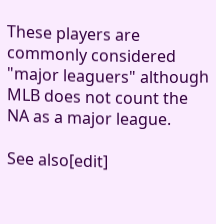These players are commonly considered "major leaguers" although MLB does not count the NA as a major league.

See also[edit]